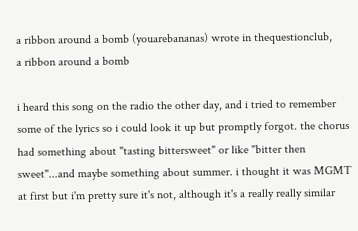a ribbon around a bomb (youarebananas) wrote in thequestionclub,
a ribbon around a bomb

i heard this song on the radio the other day, and i tried to remember some of the lyrics so i could look it up but promptly forgot. the chorus had something about "tasting bittersweet" or like "bitter then sweet"...and maybe something about summer. i thought it was MGMT at first but i'm pretty sure it's not, although it's a really really similar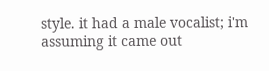style. it had a male vocalist; i'm assuming it came out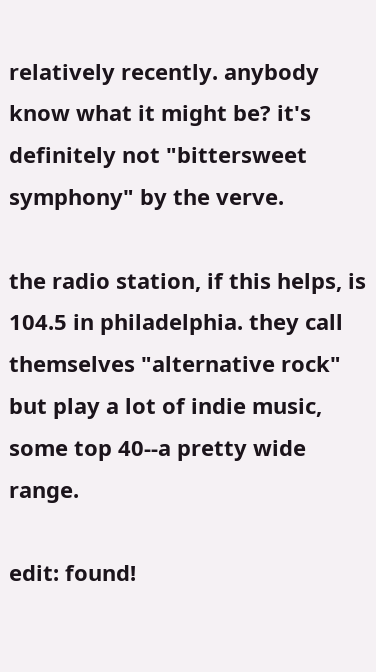relatively recently. anybody know what it might be? it's definitely not "bittersweet symphony" by the verve.

the radio station, if this helps, is 104.5 in philadelphia. they call themselves "alternative rock" but play a lot of indie music, some top 40--a pretty wide range.

edit: found!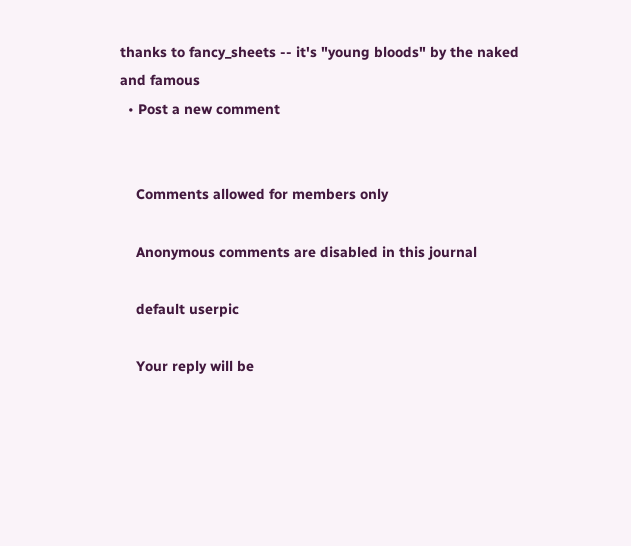thanks to fancy_sheets -- it's "young bloods" by the naked and famous
  • Post a new comment


    Comments allowed for members only

    Anonymous comments are disabled in this journal

    default userpic

    Your reply will be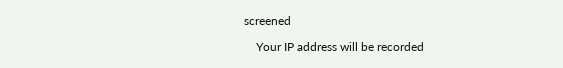screened

    Your IP address will be recorded